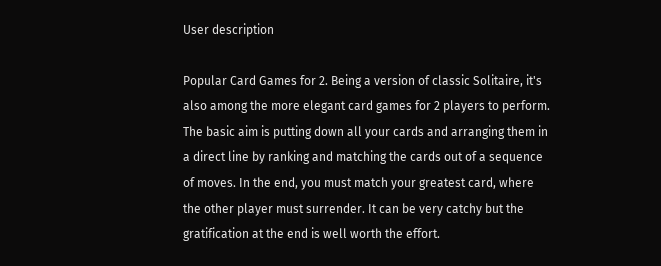User description

Popular Card Games for 2. Being a version of classic Solitaire, it's also among the more elegant card games for 2 players to perform. The basic aim is putting down all your cards and arranging them in a direct line by ranking and matching the cards out of a sequence of moves. In the end, you must match your greatest card, where the other player must surrender. It can be very catchy but the gratification at the end is well worth the effort.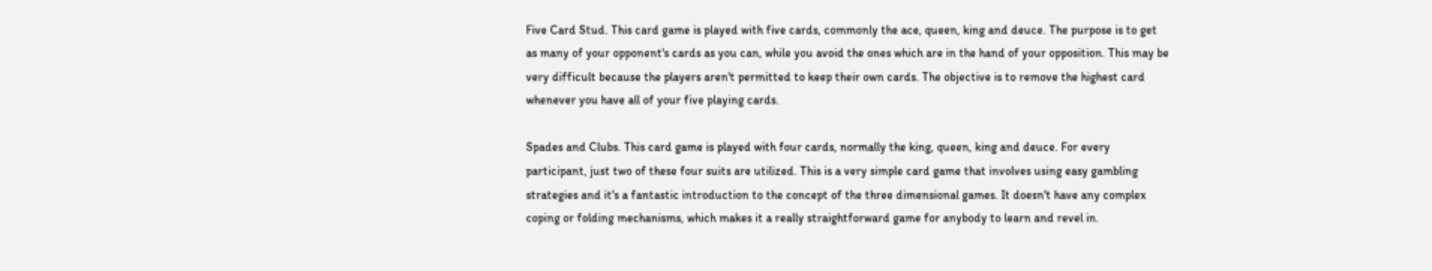Five Card Stud. This card game is played with five cards, commonly the ace, queen, king and deuce. The purpose is to get as many of your opponent's cards as you can, while you avoid the ones which are in the hand of your opposition. This may be very difficult because the players aren't permitted to keep their own cards. The objective is to remove the highest card whenever you have all of your five playing cards.

Spades and Clubs. This card game is played with four cards, normally the king, queen, king and deuce. For every participant, just two of these four suits are utilized. This is a very simple card game that involves using easy gambling strategies and it's a fantastic introduction to the concept of the three dimensional games. It doesn't have any complex coping or folding mechanisms, which makes it a really straightforward game for anybody to learn and revel in.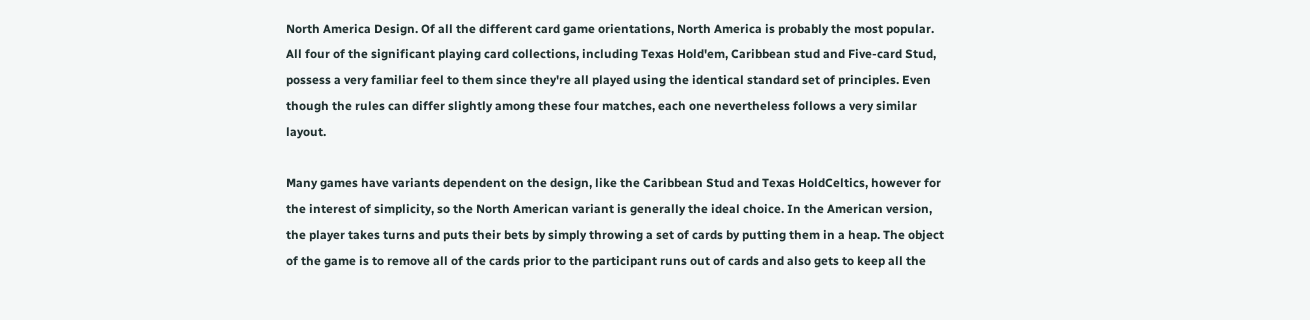North America Design. Of all the different card game orientations, North America is probably the most popular. All four of the significant playing card collections, including Texas Hold'em, Caribbean stud and Five-card Stud, possess a very familiar feel to them since they're all played using the identical standard set of principles. Even though the rules can differ slightly among these four matches, each one nevertheless follows a very similar layout.

Many games have variants dependent on the design, like the Caribbean Stud and Texas HoldCeltics, however for the interest of simplicity, so the North American variant is generally the ideal choice. In the American version, the player takes turns and puts their bets by simply throwing a set of cards by putting them in a heap. The object of the game is to remove all of the cards prior to the participant runs out of cards and also gets to keep all the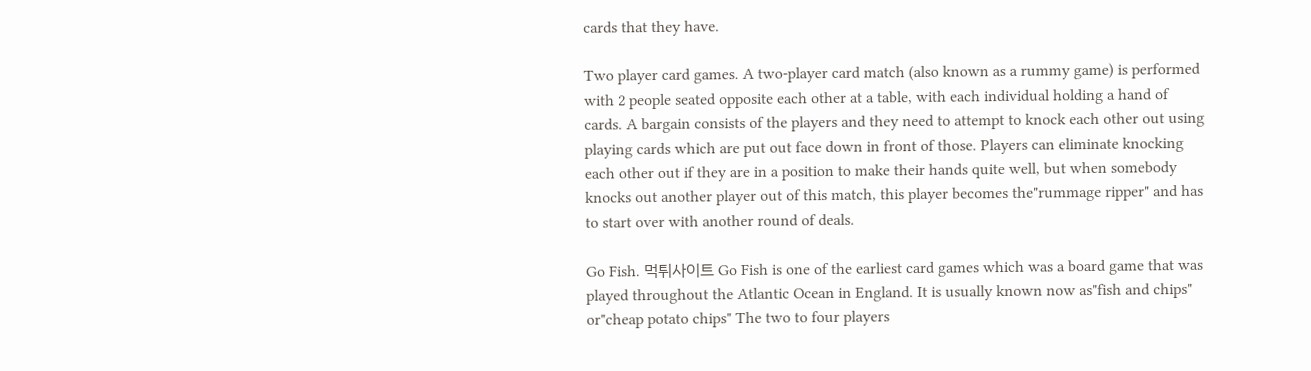cards that they have.

Two player card games. A two-player card match (also known as a rummy game) is performed with 2 people seated opposite each other at a table, with each individual holding a hand of cards. A bargain consists of the players and they need to attempt to knock each other out using playing cards which are put out face down in front of those. Players can eliminate knocking each other out if they are in a position to make their hands quite well, but when somebody knocks out another player out of this match, this player becomes the"rummage ripper" and has to start over with another round of deals.

Go Fish. 먹튀사이트 Go Fish is one of the earliest card games which was a board game that was played throughout the Atlantic Ocean in England. It is usually known now as"fish and chips" or"cheap potato chips" The two to four players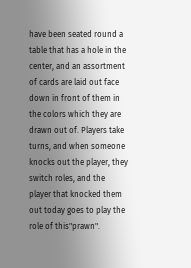have been seated round a table that has a hole in the center, and an assortment of cards are laid out face down in front of them in the colors which they are drawn out of. Players take turns, and when someone knocks out the player, they switch roles, and the player that knocked them out today goes to play the role of this"prawn".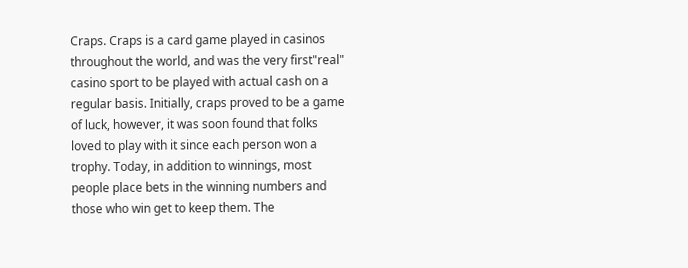Craps. Craps is a card game played in casinos throughout the world, and was the very first"real" casino sport to be played with actual cash on a regular basis. Initially, craps proved to be a game of luck, however, it was soon found that folks loved to play with it since each person won a trophy. Today, in addition to winnings, most people place bets in the winning numbers and those who win get to keep them. The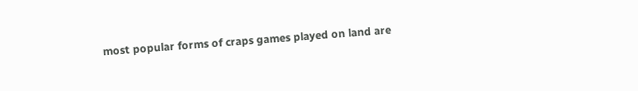most popular forms of craps games played on land are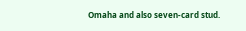Omaha and also seven-card stud.